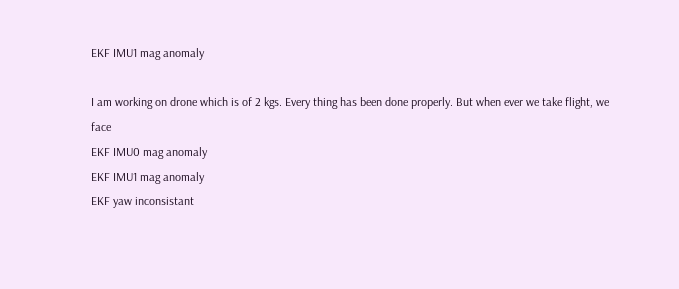EKF IMU1 mag anomaly

I am working on drone which is of 2 kgs. Every thing has been done properly. But when ever we take flight, we face
EKF IMU0 mag anomaly
EKF IMU1 mag anomaly
EKF yaw inconsistant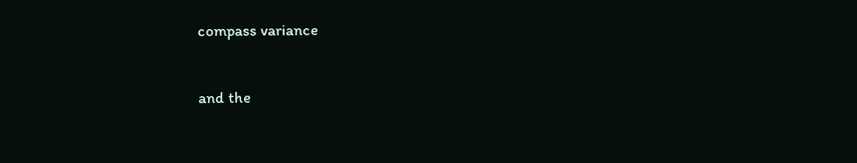compass variance


and the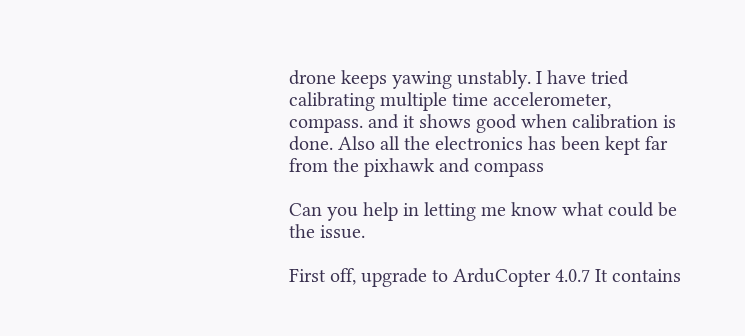drone keeps yawing unstably. I have tried calibrating multiple time accelerometer, compass. and it shows good when calibration is done. Also all the electronics has been kept far from the pixhawk and compass

Can you help in letting me know what could be the issue.

First off, upgrade to ArduCopter 4.0.7 It contains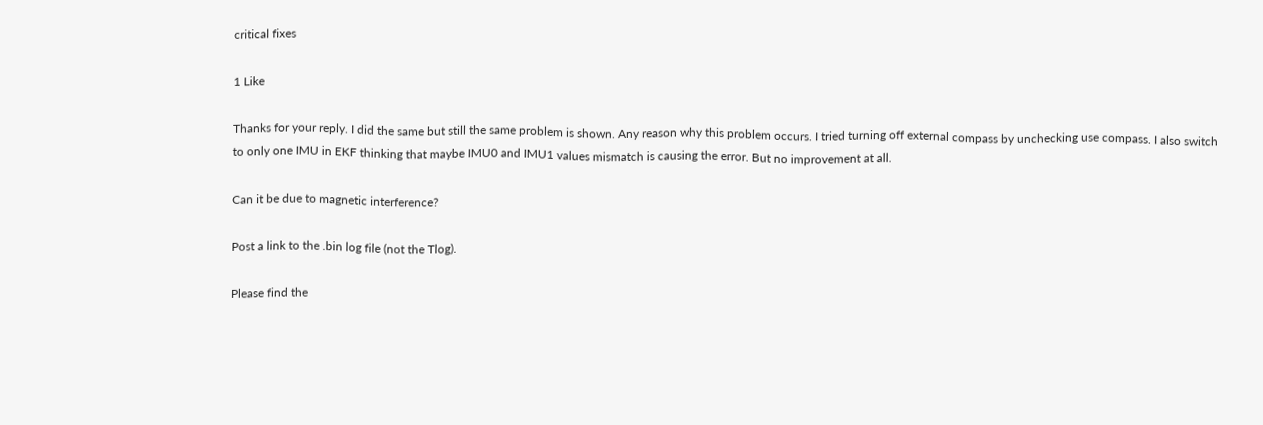critical fixes

1 Like

Thanks for your reply. I did the same but still the same problem is shown. Any reason why this problem occurs. I tried turning off external compass by unchecking use compass. I also switch to only one IMU in EKF thinking that maybe IMU0 and IMU1 values mismatch is causing the error. But no improvement at all.

Can it be due to magnetic interference?

Post a link to the .bin log file (not the Tlog).

Please find the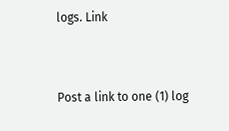logs. Link


Post a link to one (1) log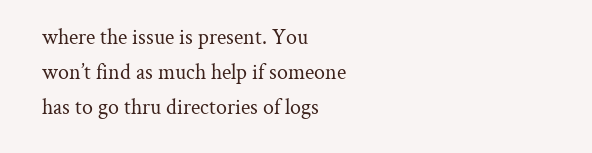where the issue is present. You won’t find as much help if someone has to go thru directories of logs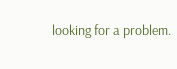looking for a problem.